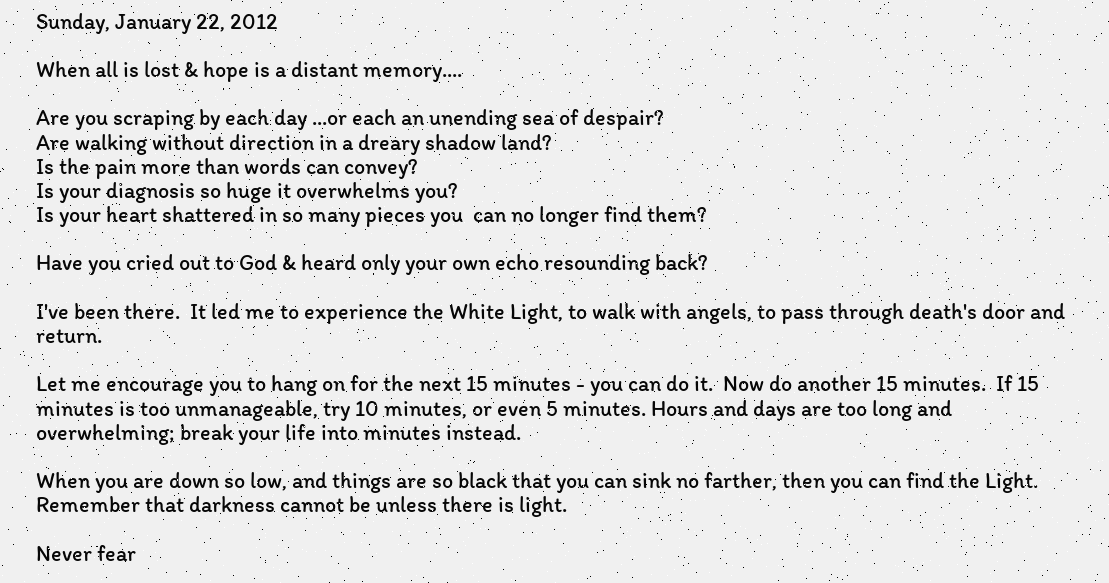Sunday, January 22, 2012

When all is lost & hope is a distant memory....

Are you scraping by each day ...or each an unending sea of despair?
Are walking without direction in a dreary shadow land?
Is the pain more than words can convey?
Is your diagnosis so huge it overwhelms you?
Is your heart shattered in so many pieces you  can no longer find them?

Have you cried out to God & heard only your own echo resounding back?

I've been there.  It led me to experience the White Light, to walk with angels, to pass through death's door and return.

Let me encourage you to hang on for the next 15 minutes - you can do it.  Now do another 15 minutes.  If 15 minutes is too unmanageable, try 10 minutes, or even 5 minutes. Hours and days are too long and overwhelming; break your life into minutes instead.

When you are down so low, and things are so black that you can sink no farther, then you can find the Light.  Remember that darkness cannot be unless there is light.

Never fear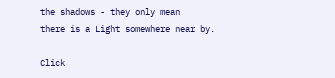the shadows - they only mean
there is a Light somewhere near by.

Click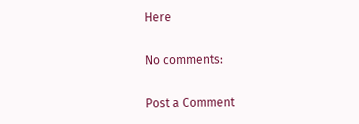Here

No comments:

Post a Comment